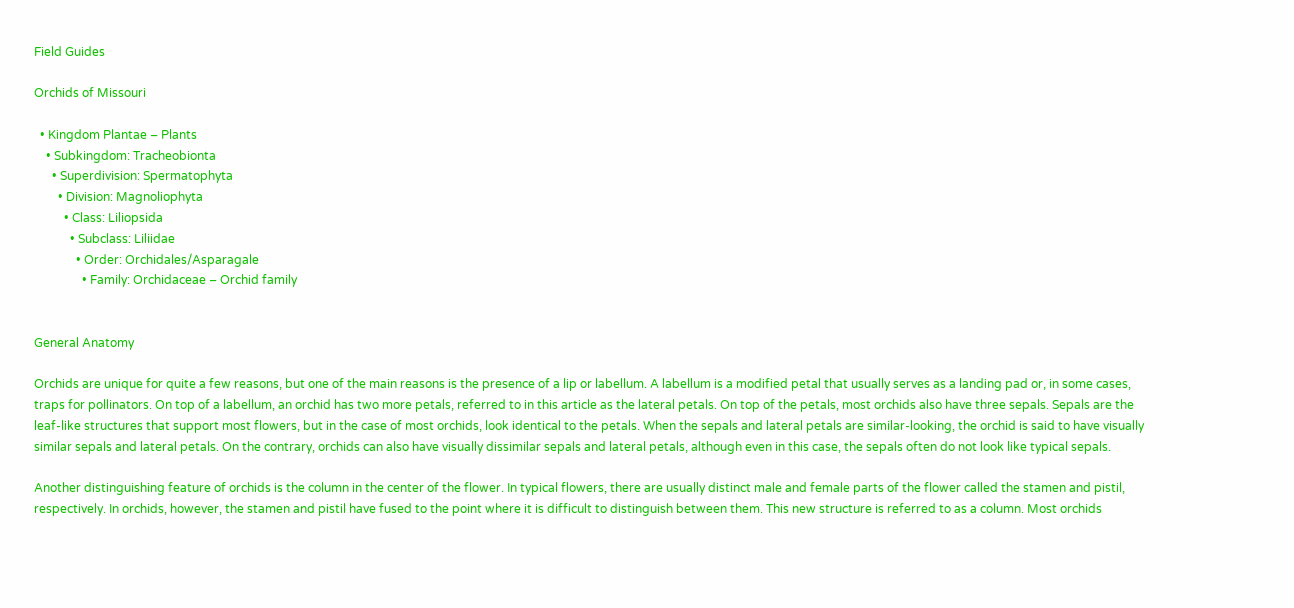Field Guides

Orchids of Missouri

  • Kingdom Plantae – Plants
    • Subkingdom: Tracheobionta
      • Superdivision: Spermatophyta
        • Division: Magnoliophyta
          • Class: Liliopsida
            • Subclass: Liliidae
              • Order: Orchidales/Asparagale
                • Family: Orchidaceae – Orchid family


General Anatomy

Orchids are unique for quite a few reasons, but one of the main reasons is the presence of a lip or labellum. A labellum is a modified petal that usually serves as a landing pad or, in some cases, traps for pollinators. On top of a labellum, an orchid has two more petals, referred to in this article as the lateral petals. On top of the petals, most orchids also have three sepals. Sepals are the leaf-like structures that support most flowers, but in the case of most orchids, look identical to the petals. When the sepals and lateral petals are similar-looking, the orchid is said to have visually similar sepals and lateral petals. On the contrary, orchids can also have visually dissimilar sepals and lateral petals, although even in this case, the sepals often do not look like typical sepals.

Another distinguishing feature of orchids is the column in the center of the flower. In typical flowers, there are usually distinct male and female parts of the flower called the stamen and pistil, respectively. In orchids, however, the stamen and pistil have fused to the point where it is difficult to distinguish between them. This new structure is referred to as a column. Most orchids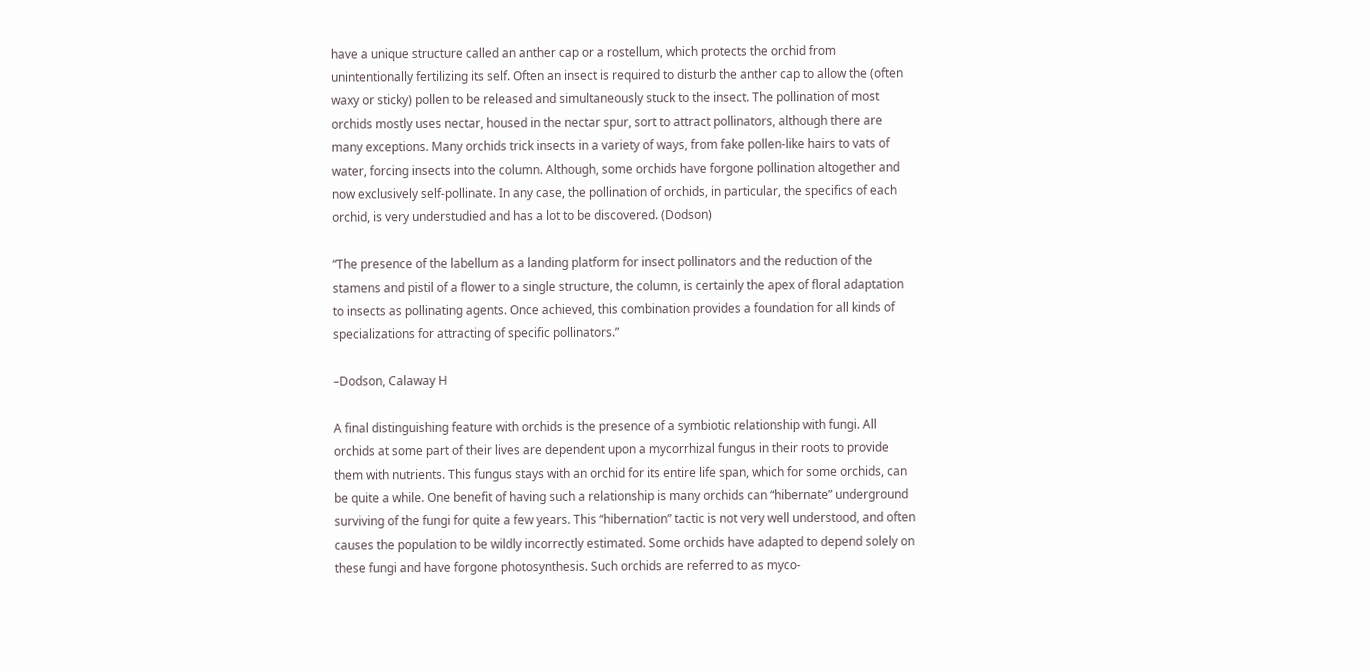have a unique structure called an anther cap or a rostellum, which protects the orchid from unintentionally fertilizing its self. Often an insect is required to disturb the anther cap to allow the (often waxy or sticky) pollen to be released and simultaneously stuck to the insect. The pollination of most orchids mostly uses nectar, housed in the nectar spur, sort to attract pollinators, although there are many exceptions. Many orchids trick insects in a variety of ways, from fake pollen-like hairs to vats of water, forcing insects into the column. Although, some orchids have forgone pollination altogether and now exclusively self-pollinate. In any case, the pollination of orchids, in particular, the specifics of each orchid, is very understudied and has a lot to be discovered. (Dodson)

“The presence of the labellum as a landing platform for insect pollinators and the reduction of the stamens and pistil of a flower to a single structure, the column, is certainly the apex of floral adaptation to insects as pollinating agents. Once achieved, this combination provides a foundation for all kinds of specializations for attracting of specific pollinators.”

–Dodson, Calaway H

A final distinguishing feature with orchids is the presence of a symbiotic relationship with fungi. All orchids at some part of their lives are dependent upon a mycorrhizal fungus in their roots to provide them with nutrients. This fungus stays with an orchid for its entire life span, which for some orchids, can be quite a while. One benefit of having such a relationship is many orchids can “hibernate” underground surviving of the fungi for quite a few years. This “hibernation” tactic is not very well understood, and often causes the population to be wildly incorrectly estimated. Some orchids have adapted to depend solely on these fungi and have forgone photosynthesis. Such orchids are referred to as myco-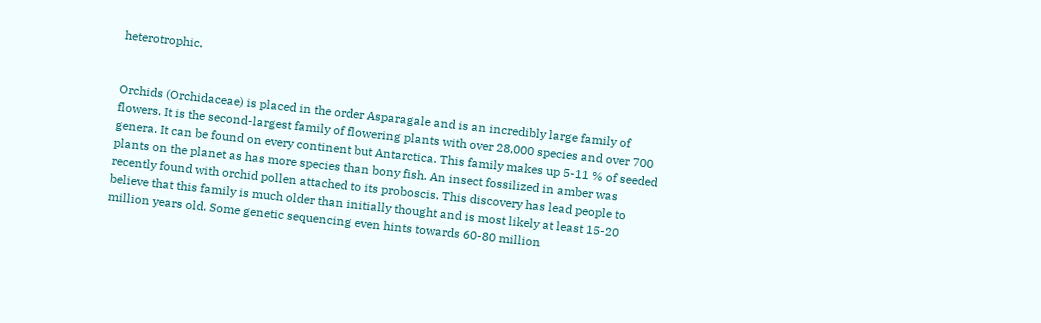heterotrophic.


Orchids (Orchidaceae) is placed in the order Asparagale and is an incredibly large family of flowers. It is the second-largest family of flowering plants with over 28,000 species and over 700 genera. It can be found on every continent but Antarctica. This family makes up 5-11 % of seeded plants on the planet as has more species than bony fish. An insect fossilized in amber was recently found with orchid pollen attached to its proboscis. This discovery has lead people to believe that this family is much older than initially thought and is most likely at least 15-20 million years old. Some genetic sequencing even hints towards 60-80 million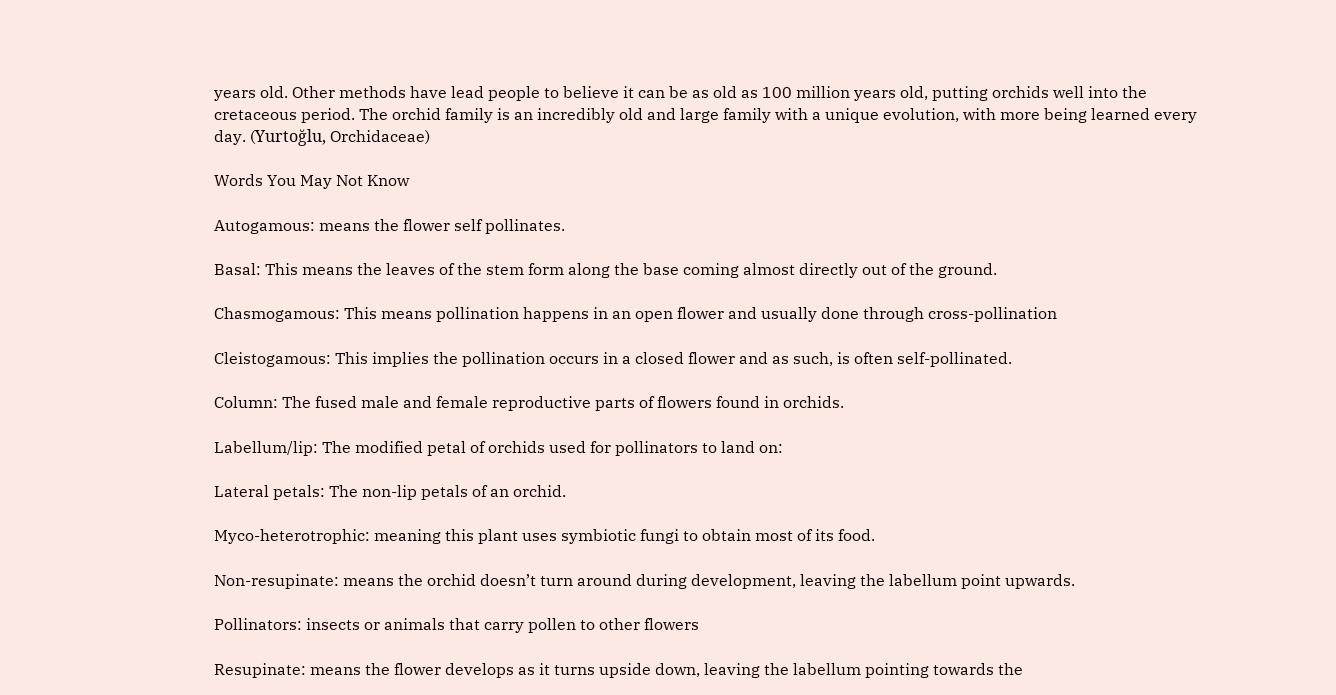years old. Other methods have lead people to believe it can be as old as 100 million years old, putting orchids well into the cretaceous period. The orchid family is an incredibly old and large family with a unique evolution, with more being learned every day. (Yurtoğlu, Orchidaceae)

Words You May Not Know

Autogamous: means the flower self pollinates.

Basal: This means the leaves of the stem form along the base coming almost directly out of the ground.

Chasmogamous: This means pollination happens in an open flower and usually done through cross-pollination

Cleistogamous: This implies the pollination occurs in a closed flower and as such, is often self-pollinated.

Column: The fused male and female reproductive parts of flowers found in orchids.

Labellum/lip: The modified petal of orchids used for pollinators to land on:

Lateral petals: The non-lip petals of an orchid.

Myco-heterotrophic: meaning this plant uses symbiotic fungi to obtain most of its food.

Non-resupinate: means the orchid doesn’t turn around during development, leaving the labellum point upwards.

Pollinators: insects or animals that carry pollen to other flowers

Resupinate: means the flower develops as it turns upside down, leaving the labellum pointing towards the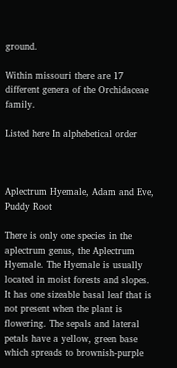ground.

Within missouri there are 17 different genera of the Orchidaceae family.

Listed here In alphebetical order



Aplectrum Hyemale, Adam and Eve, Puddy Root

There is only one species in the aplectrum genus, the Aplectrum Hyemale. The Hyemale is usually located in moist forests and slopes. It has one sizeable basal leaf that is not present when the plant is flowering. The sepals and lateral petals have a yellow, green base which spreads to brownish-purple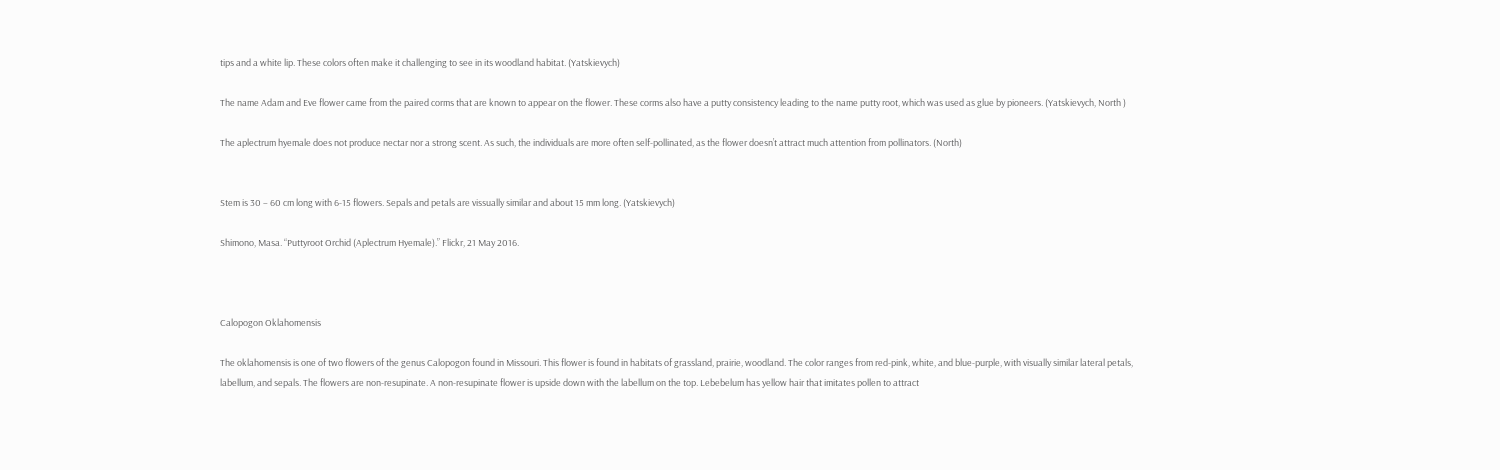tips and a white lip. These colors often make it challenging to see in its woodland habitat. (Yatskievych)

The name Adam and Eve flower came from the paired corms that are known to appear on the flower. These corms also have a putty consistency leading to the name putty root, which was used as glue by pioneers. (Yatskievych, North )

The aplectrum hyemale does not produce nectar nor a strong scent. As such, the individuals are more often self-pollinated, as the flower doesn’t attract much attention from pollinators. (North)


Stem is 30 – 60 cm long with 6-15 flowers. Sepals and petals are vissually similar and about 15 mm long. (Yatskievych)

Shimono, Masa. “Puttyroot Orchid (Aplectrum Hyemale).” Flickr, 21 May 2016.



Calopogon Oklahomensis

The oklahomensis is one of two flowers of the genus Calopogon found in Missouri. This flower is found in habitats of grassland, prairie, woodland. The color ranges from red-pink, white, and blue-purple, with visually similar lateral petals, labellum, and sepals. The flowers are non-resupinate. A non-resupinate flower is upside down with the labellum on the top. Lebebelum has yellow hair that imitates pollen to attract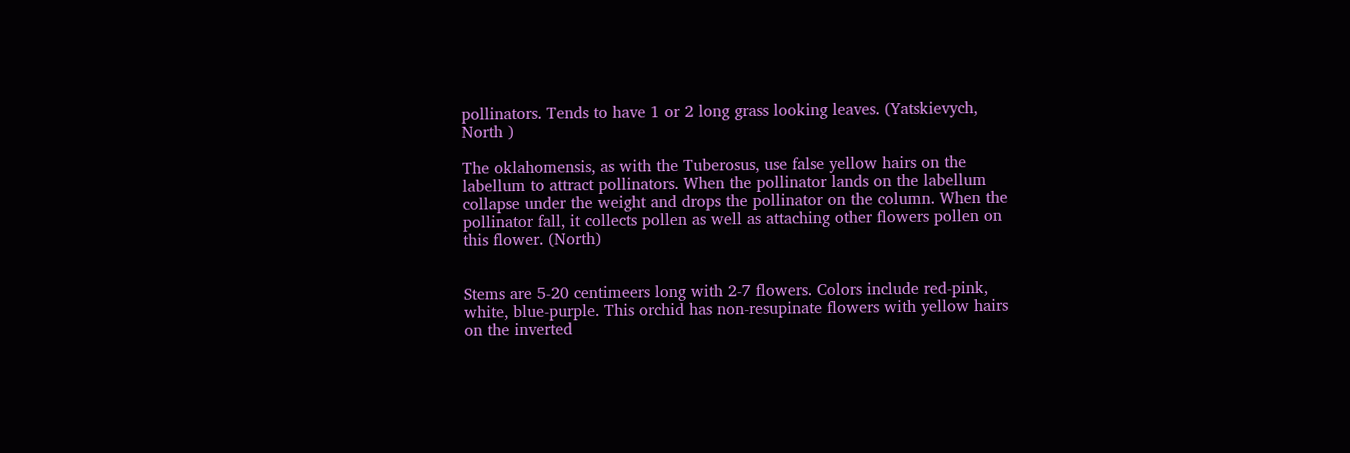pollinators. Tends to have 1 or 2 long grass looking leaves. (Yatskievych, North )

The oklahomensis, as with the Tuberosus, use false yellow hairs on the labellum to attract pollinators. When the pollinator lands on the labellum collapse under the weight and drops the pollinator on the column. When the pollinator fall, it collects pollen as well as attaching other flowers pollen on this flower. (North)


Stems are 5-20 centimeers long with 2-7 flowers. Colors include red-pink, white, blue-purple. This orchid has non-resupinate flowers with yellow hairs on the inverted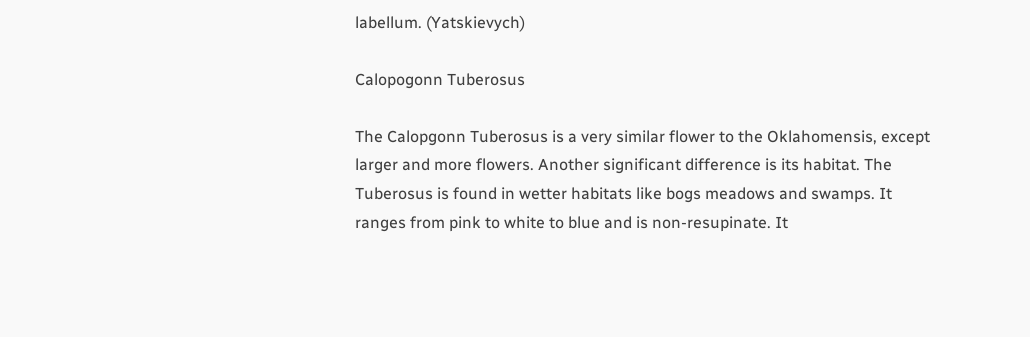labellum. (Yatskievych)

Calopogonn Tuberosus

The Calopgonn Tuberosus is a very similar flower to the Oklahomensis, except larger and more flowers. Another significant difference is its habitat. The Tuberosus is found in wetter habitats like bogs meadows and swamps. It ranges from pink to white to blue and is non-resupinate. It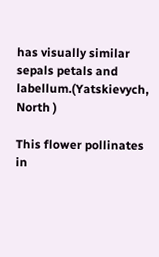has visually similar sepals petals and labellum.(Yatskievych, North )

This flower pollinates in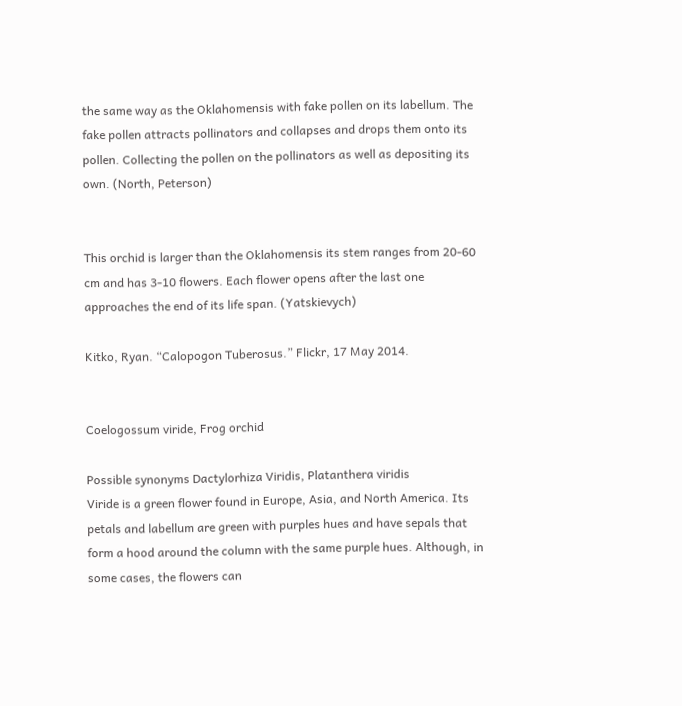the same way as the Oklahomensis with fake pollen on its labellum. The fake pollen attracts pollinators and collapses and drops them onto its pollen. Collecting the pollen on the pollinators as well as depositing its own. (North, Peterson)


This orchid is larger than the Oklahomensis its stem ranges from 20-60 cm and has 3-10 flowers. Each flower opens after the last one approaches the end of its life span. (Yatskievych)

Kitko, Ryan. “Calopogon Tuberosus.” Flickr, 17 May 2014.


Coelogossum viride, Frog orchid

Possible synonyms Dactylorhiza Viridis, Platanthera viridis
Viride is a green flower found in Europe, Asia, and North America. Its petals and labellum are green with purples hues and have sepals that form a hood around the column with the same purple hues. Although, in some cases, the flowers can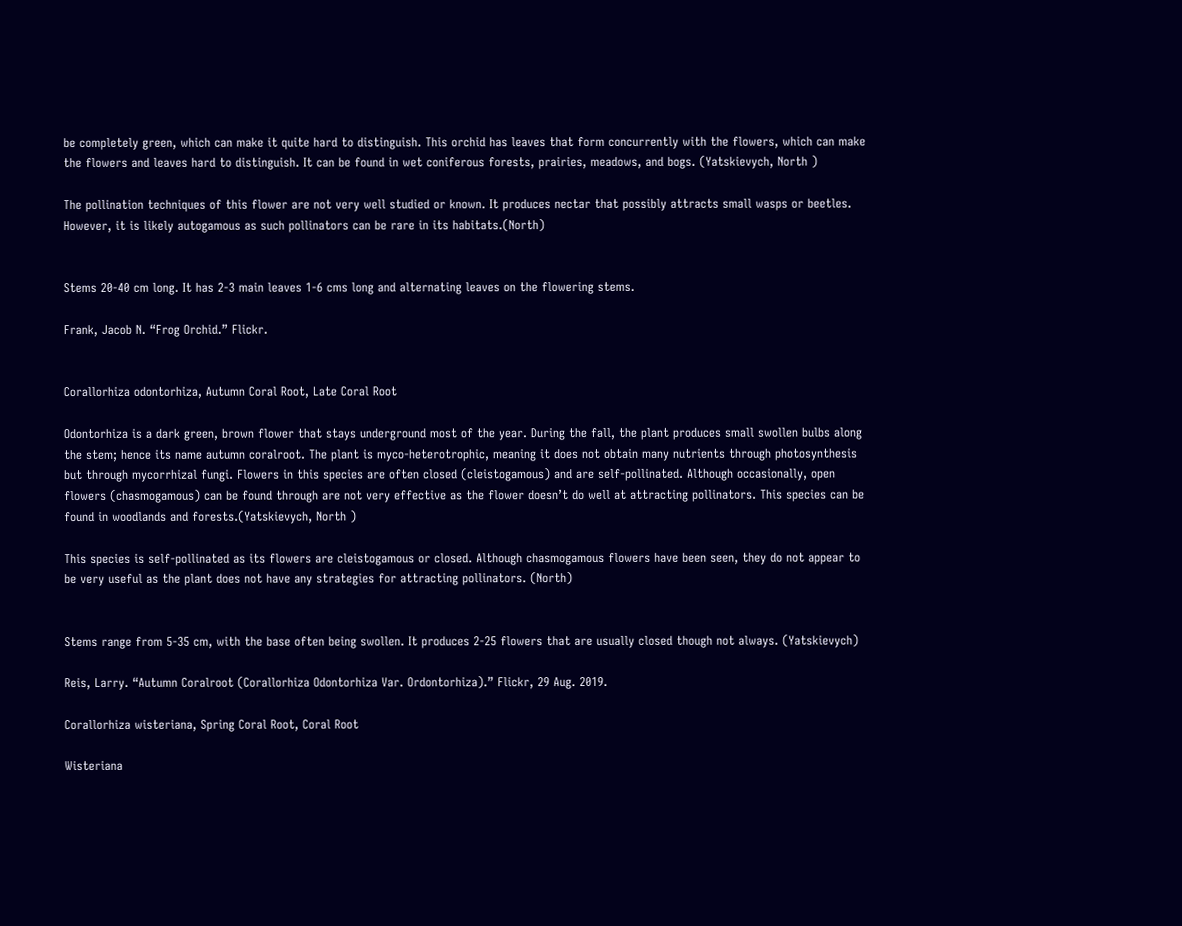be completely green, which can make it quite hard to distinguish. This orchid has leaves that form concurrently with the flowers, which can make the flowers and leaves hard to distinguish. It can be found in wet coniferous forests, prairies, meadows, and bogs. (Yatskievych, North )

The pollination techniques of this flower are not very well studied or known. It produces nectar that possibly attracts small wasps or beetles. However, it is likely autogamous as such pollinators can be rare in its habitats.(North)


Stems 20-40 cm long. It has 2-3 main leaves 1-6 cms long and alternating leaves on the flowering stems.

Frank, Jacob N. “Frog Orchid.” Flickr.


Corallorhiza odontorhiza, Autumn Coral Root, Late Coral Root

Odontorhiza is a dark green, brown flower that stays underground most of the year. During the fall, the plant produces small swollen bulbs along the stem; hence its name autumn coralroot. The plant is myco-heterotrophic, meaning it does not obtain many nutrients through photosynthesis but through mycorrhizal fungi. Flowers in this species are often closed (cleistogamous) and are self-pollinated. Although occasionally, open flowers (chasmogamous) can be found through are not very effective as the flower doesn’t do well at attracting pollinators. This species can be found in woodlands and forests.(Yatskievych, North )

This species is self-pollinated as its flowers are cleistogamous or closed. Although chasmogamous flowers have been seen, they do not appear to be very useful as the plant does not have any strategies for attracting pollinators. (North)


Stems range from 5-35 cm, with the base often being swollen. It produces 2-25 flowers that are usually closed though not always. (Yatskievych)

Reis, Larry. “Autumn Coralroot (Corallorhiza Odontorhiza Var. Ordontorhiza).” Flickr, 29 Aug. 2019.

Corallorhiza wisteriana, Spring Coral Root, Coral Root

Wisteriana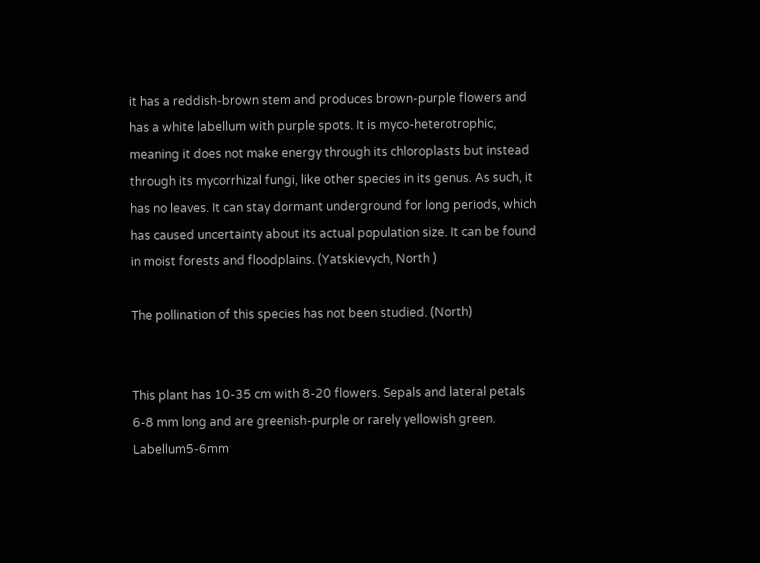it has a reddish-brown stem and produces brown-purple flowers and has a white labellum with purple spots. It is myco-heterotrophic, meaning it does not make energy through its chloroplasts but instead through its mycorrhizal fungi, like other species in its genus. As such, it has no leaves. It can stay dormant underground for long periods, which has caused uncertainty about its actual population size. It can be found in moist forests and floodplains. (Yatskievych, North )

The pollination of this species has not been studied. (North)


This plant has 10-35 cm with 8-20 flowers. Sepals and lateral petals 6-8 mm long and are greenish-purple or rarely yellowish green. Labellum5-6mm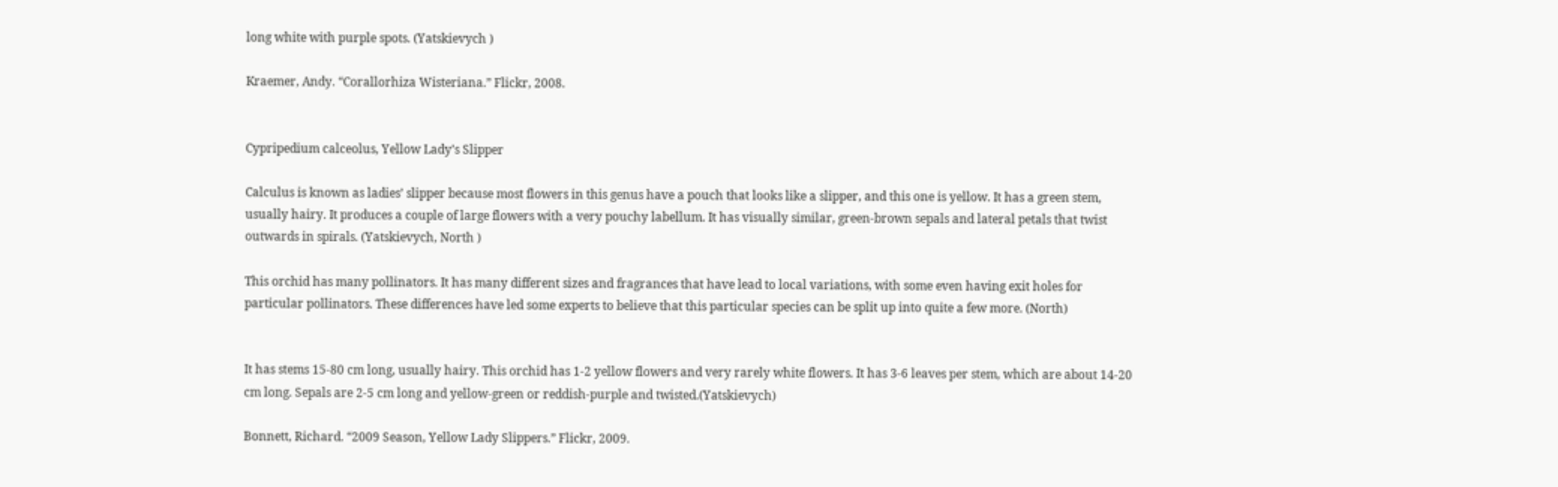long white with purple spots. (Yatskievych )

Kraemer, Andy. “Corallorhiza Wisteriana.” Flickr, 2008.


Cypripedium calceolus, Yellow Lady’s Slipper

Calculus is known as ladies’ slipper because most flowers in this genus have a pouch that looks like a slipper, and this one is yellow. It has a green stem, usually hairy. It produces a couple of large flowers with a very pouchy labellum. It has visually similar, green-brown sepals and lateral petals that twist outwards in spirals. (Yatskievych, North )

This orchid has many pollinators. It has many different sizes and fragrances that have lead to local variations, with some even having exit holes for particular pollinators. These differences have led some experts to believe that this particular species can be split up into quite a few more. (North)


It has stems 15-80 cm long, usually hairy. This orchid has 1-2 yellow flowers and very rarely white flowers. It has 3-6 leaves per stem, which are about 14-20 cm long. Sepals are 2-5 cm long and yellow-green or reddish-purple and twisted.(Yatskievych)

Bonnett, Richard. “2009 Season, Yellow Lady Slippers.” Flickr, 2009.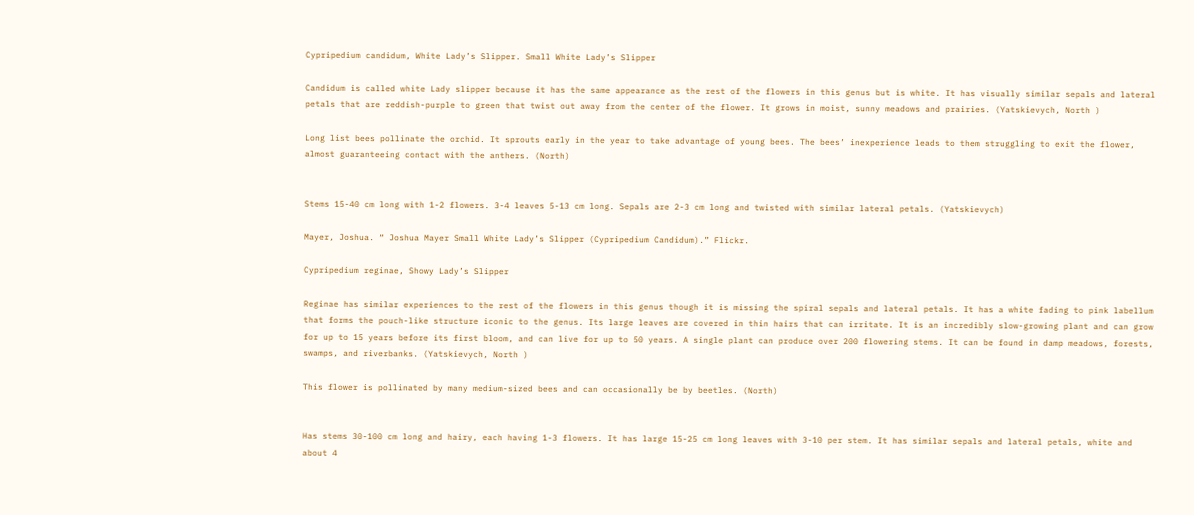Cypripedium candidum, White Lady’s Slipper. Small White Lady’s Slipper

Candidum is called white Lady slipper because it has the same appearance as the rest of the flowers in this genus but is white. It has visually similar sepals and lateral petals that are reddish-purple to green that twist out away from the center of the flower. It grows in moist, sunny meadows and prairies. (Yatskievych, North )

Long list bees pollinate the orchid. It sprouts early in the year to take advantage of young bees. The bees’ inexperience leads to them struggling to exit the flower, almost guaranteeing contact with the anthers. (North)


Stems 15-40 cm long with 1-2 flowers. 3-4 leaves 5-13 cm long. Sepals are 2-3 cm long and twisted with similar lateral petals. (Yatskievych)

Mayer, Joshua. “ Joshua Mayer Small White Lady’s Slipper (Cypripedium Candidum).” Flickr.

Cypripedium reginae, Showy Lady’s Slipper

Reginae has similar experiences to the rest of the flowers in this genus though it is missing the spiral sepals and lateral petals. It has a white fading to pink labellum that forms the pouch-like structure iconic to the genus. Its large leaves are covered in thin hairs that can irritate. It is an incredibly slow-growing plant and can grow for up to 15 years before its first bloom, and can live for up to 50 years. A single plant can produce over 200 flowering stems. It can be found in damp meadows, forests, swamps, and riverbanks. (Yatskievych, North )

This flower is pollinated by many medium-sized bees and can occasionally be by beetles. (North)


Has stems 30-100 cm long and hairy, each having 1-3 flowers. It has large 15-25 cm long leaves with 3-10 per stem. It has similar sepals and lateral petals, white and about 4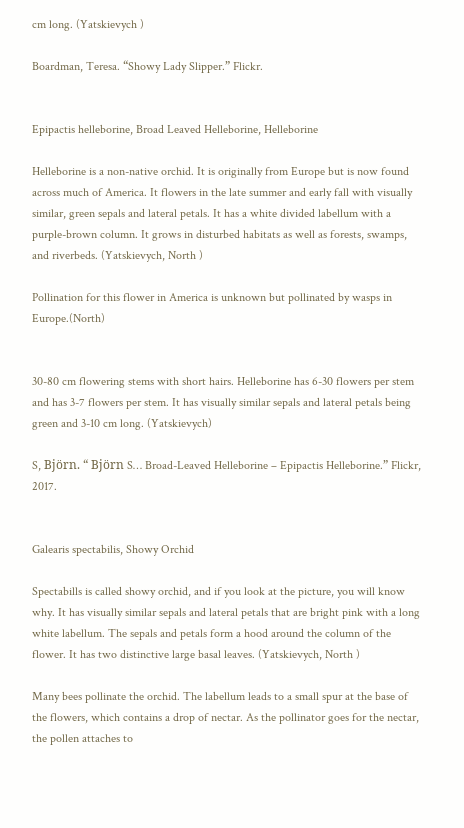cm long. (Yatskievych )

Boardman, Teresa. “Showy Lady Slipper.” Flickr.


Epipactis helleborine, Broad Leaved Helleborine, Helleborine

Helleborine is a non-native orchid. It is originally from Europe but is now found across much of America. It flowers in the late summer and early fall with visually similar, green sepals and lateral petals. It has a white divided labellum with a purple-brown column. It grows in disturbed habitats as well as forests, swamps, and riverbeds. (Yatskievych, North )

Pollination for this flower in America is unknown but pollinated by wasps in Europe.(North)


30-80 cm flowering stems with short hairs. Helleborine has 6-30 flowers per stem and has 3-7 flowers per stem. It has visually similar sepals and lateral petals being green and 3-10 cm long. (Yatskievych)

S, Björn. “ Björn S… Broad-Leaved Helleborine – Epipactis Helleborine.” Flickr, 2017.


Galearis spectabilis, Showy Orchid

Spectabills is called showy orchid, and if you look at the picture, you will know why. It has visually similar sepals and lateral petals that are bright pink with a long white labellum. The sepals and petals form a hood around the column of the flower. It has two distinctive large basal leaves. (Yatskievych, North )

Many bees pollinate the orchid. The labellum leads to a small spur at the base of the flowers, which contains a drop of nectar. As the pollinator goes for the nectar, the pollen attaches to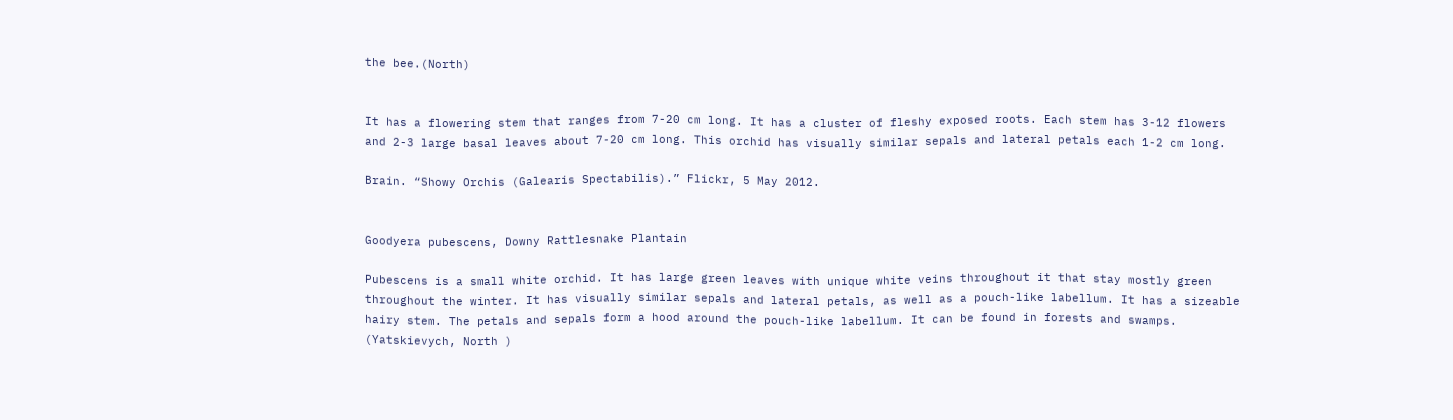the bee.(North)


It has a flowering stem that ranges from 7-20 cm long. It has a cluster of fleshy exposed roots. Each stem has 3-12 flowers and 2-3 large basal leaves about 7-20 cm long. This orchid has visually similar sepals and lateral petals each 1-2 cm long.

Brain. “Showy Orchis (Galearis Spectabilis).” Flickr, 5 May 2012.


Goodyera pubescens, Downy Rattlesnake Plantain

Pubescens is a small white orchid. It has large green leaves with unique white veins throughout it that stay mostly green throughout the winter. It has visually similar sepals and lateral petals, as well as a pouch-like labellum. It has a sizeable hairy stem. The petals and sepals form a hood around the pouch-like labellum. It can be found in forests and swamps. (Yatskievych, North )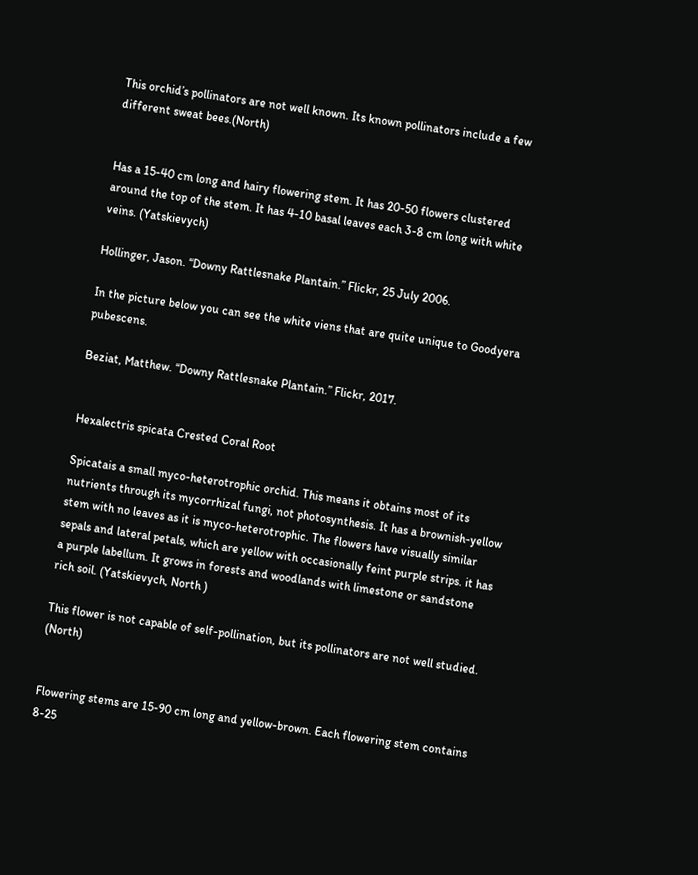This orchid’s pollinators are not well known. Its known pollinators include a few different sweat bees.(North)


Has a 15-40 cm long and hairy flowering stem. It has 20-50 flowers clustered around the top of the stem. It has 4-10 basal leaves each 3-8 cm long with white veins. (Yatskievych)

Hollinger, Jason. “Downy Rattlesnake Plantain.” Flickr, 25 July 2006.

In the picture below you can see the white viens that are quite unique to Goodyera pubescens.

Beziat, Matthew. “Downy Rattlesnake Plantain.” Flickr, 2017.


Hexalectris spicata Crested Coral Root

Spicatais a small myco-heterotrophic orchid. This means it obtains most of its nutrients through its mycorrhizal fungi, not photosynthesis. It has a brownish-yellow stem with no leaves as it is myco-heterotrophic. The flowers have visually similar sepals and lateral petals, which are yellow with occasionally feint purple strips. it has a purple labellum. It grows in forests and woodlands with limestone or sandstone rich soil. (Yatskievych, North )

This flower is not capable of self-pollination, but its pollinators are not well studied. (North)


Flowering stems are 15-90 cm long and yellow-brown. Each flowering stem contains 8-25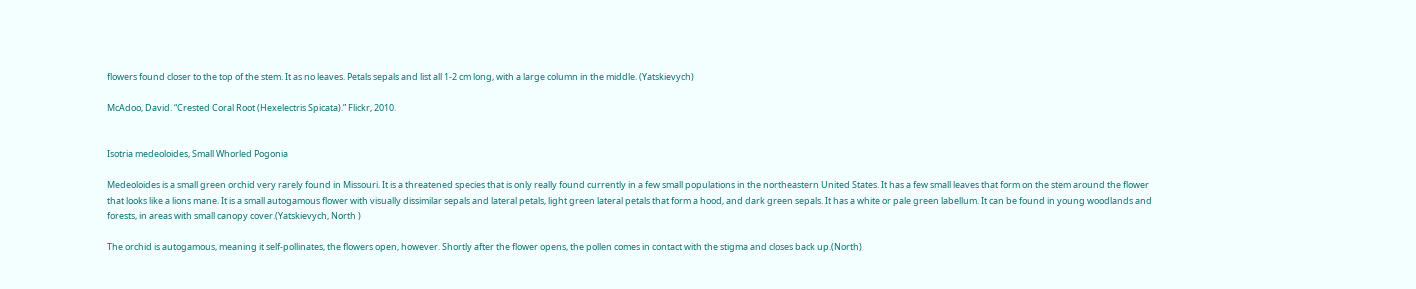flowers found closer to the top of the stem. It as no leaves. Petals sepals and list all 1-2 cm long, with a large column in the middle. (Yatskievych)

McAdoo, David. “Crested Coral Root (Hexelectris Spicata).” Flickr, 2010.


Isotria medeoloides, Small Whorled Pogonia

Medeoloides is a small green orchid very rarely found in Missouri. It is a threatened species that is only really found currently in a few small populations in the northeastern United States. It has a few small leaves that form on the stem around the flower that looks like a lions mane. It is a small autogamous flower with visually dissimilar sepals and lateral petals, light green lateral petals that form a hood, and dark green sepals. It has a white or pale green labellum. It can be found in young woodlands and forests, in areas with small canopy cover.(Yatskievych, North )

The orchid is autogamous, meaning it self-pollinates, the flowers open, however. Shortly after the flower opens, the pollen comes in contact with the stigma and closes back up.(North)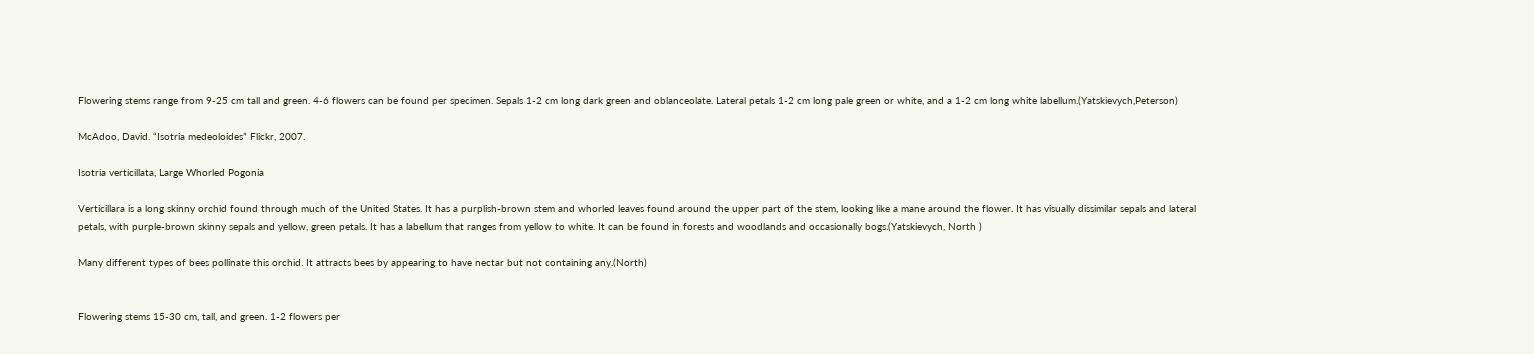Flowering stems range from 9-25 cm tall and green. 4-6 flowers can be found per specimen. Sepals 1-2 cm long dark green and oblanceolate. Lateral petals 1-2 cm long pale green or white, and a 1-2 cm long white labellum.(Yatskievych,Peterson)

McAdoo, David. “Isotria medeoloides” Flickr, 2007.

Isotria verticillata, Large Whorled Pogonia

Verticillara is a long skinny orchid found through much of the United States. It has a purplish-brown stem and whorled leaves found around the upper part of the stem, looking like a mane around the flower. It has visually dissimilar sepals and lateral petals, with purple-brown skinny sepals and yellow, green petals. It has a labellum that ranges from yellow to white. It can be found in forests and woodlands and occasionally bogs.(Yatskievych, North )

Many different types of bees pollinate this orchid. It attracts bees by appearing to have nectar but not containing any.(North)


Flowering stems 15-30 cm, tall, and green. 1-2 flowers per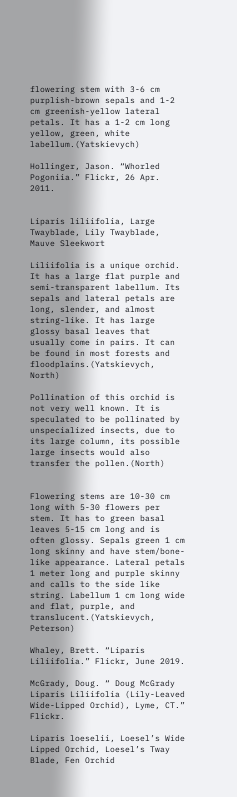flowering stem with 3-6 cm purplish-brown sepals and 1-2 cm greenish-yellow lateral petals. It has a 1-2 cm long yellow, green, white labellum.(Yatskievych)

Hollinger, Jason. “Whorled Pogoniia.” Flickr, 26 Apr. 2011.


Liparis liliifolia, Large Twayblade, Lily Twayblade, Mauve Sleekwort

Liliifolia is a unique orchid. It has a large flat purple and semi-transparent labellum. Its sepals and lateral petals are long, slender, and almost string-like. It has large glossy basal leaves that usually come in pairs. It can be found in most forests and floodplains.(Yatskievych, North)

Pollination of this orchid is not very well known. It is speculated to be pollinated by unspecialized insects, due to its large column, its possible large insects would also transfer the pollen.(North)


Flowering stems are 10-30 cm long with 5-30 flowers per stem. It has to green basal leaves 5-15 cm long and is often glossy. Sepals green 1 cm long skinny and have stem/bone-like appearance. Lateral petals 1 meter long and purple skinny and calls to the side like string. Labellum 1 cm long wide and flat, purple, and translucent.(Yatskievych, Peterson)

Whaley, Brett. “Liparis Liliifolia.” Flickr, June 2019.

McGrady, Doug. “ Doug McGrady Liparis Liliifolia (Lily-Leaved Wide-Lipped Orchid), Lyme, CT.” Flickr.

Liparis loeselii, Loesel’s Wide Lipped Orchid, Loesel’s Tway Blade, Fen Orchid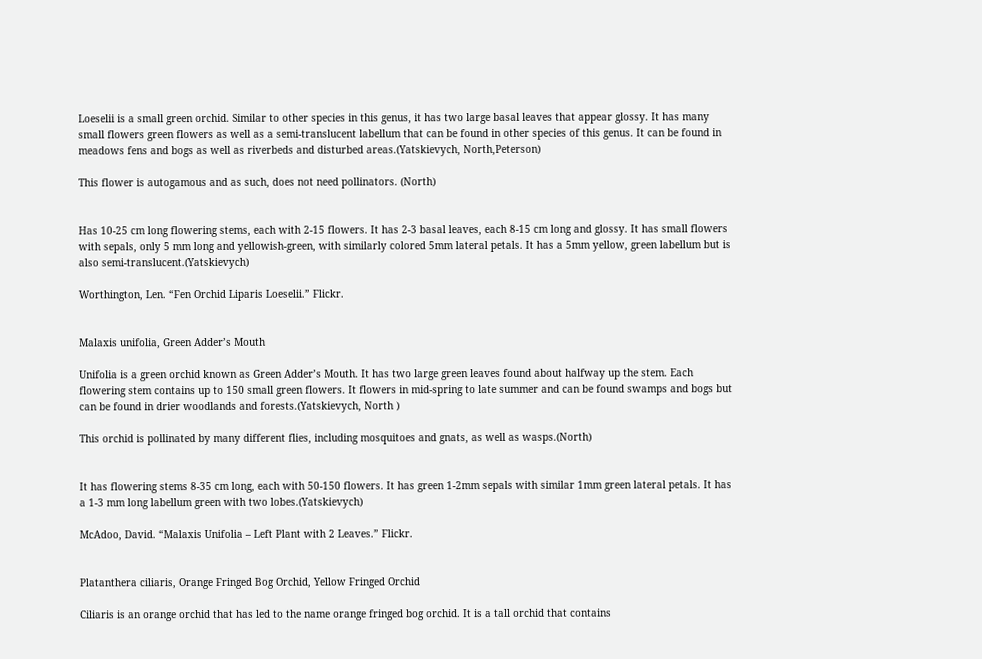Loeselii is a small green orchid. Similar to other species in this genus, it has two large basal leaves that appear glossy. It has many small flowers green flowers as well as a semi-translucent labellum that can be found in other species of this genus. It can be found in meadows fens and bogs as well as riverbeds and disturbed areas.(Yatskievych, North,Peterson)

This flower is autogamous and as such, does not need pollinators. (North)


Has 10-25 cm long flowering stems, each with 2-15 flowers. It has 2-3 basal leaves, each 8-15 cm long and glossy. It has small flowers with sepals, only 5 mm long and yellowish-green, with similarly colored 5mm lateral petals. It has a 5mm yellow, green labellum but is also semi-translucent.(Yatskievych)

Worthington, Len. “Fen Orchid Liparis Loeselii.” Flickr.


Malaxis unifolia, Green Adder’s Mouth

Unifolia is a green orchid known as Green Adder’s Mouth. It has two large green leaves found about halfway up the stem. Each flowering stem contains up to 150 small green flowers. It flowers in mid-spring to late summer and can be found swamps and bogs but can be found in drier woodlands and forests.(Yatskievych, North )

This orchid is pollinated by many different flies, including mosquitoes and gnats, as well as wasps.(North)


It has flowering stems 8-35 cm long, each with 50-150 flowers. It has green 1-2mm sepals with similar 1mm green lateral petals. It has a 1-3 mm long labellum green with two lobes.(Yatskievych)

McAdoo, David. “Malaxis Unifolia – Left Plant with 2 Leaves.” Flickr.


Platanthera ciliaris, Orange Fringed Bog Orchid, Yellow Fringed Orchid

Ciliaris is an orange orchid that has led to the name orange fringed bog orchid. It is a tall orchid that contains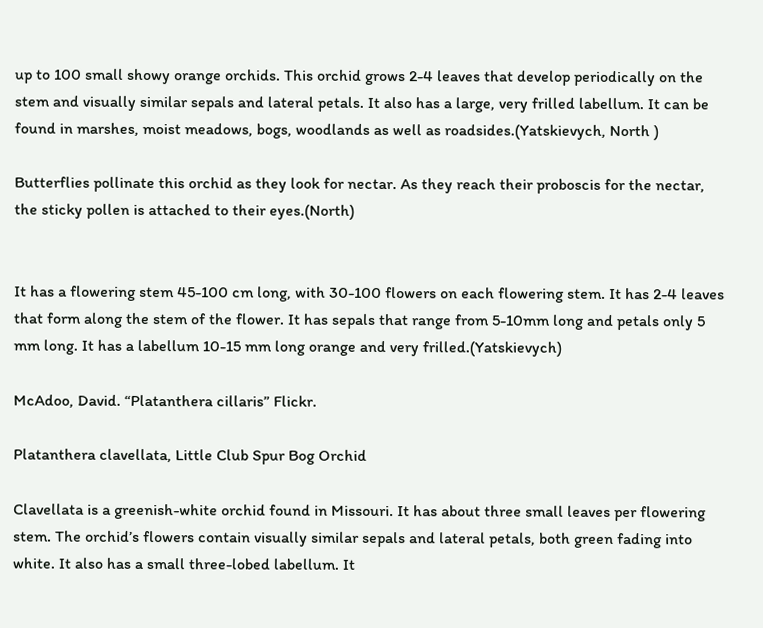up to 100 small showy orange orchids. This orchid grows 2-4 leaves that develop periodically on the stem and visually similar sepals and lateral petals. It also has a large, very frilled labellum. It can be found in marshes, moist meadows, bogs, woodlands as well as roadsides.(Yatskievych, North )

Butterflies pollinate this orchid as they look for nectar. As they reach their proboscis for the nectar, the sticky pollen is attached to their eyes.(North)


It has a flowering stem 45-100 cm long, with 30-100 flowers on each flowering stem. It has 2-4 leaves that form along the stem of the flower. It has sepals that range from 5-10mm long and petals only 5 mm long. It has a labellum 10-15 mm long orange and very frilled.(Yatskievych)

McAdoo, David. “Platanthera cillaris” Flickr.

Platanthera clavellata, Little Club Spur Bog Orchid

Clavellata is a greenish-white orchid found in Missouri. It has about three small leaves per flowering stem. The orchid’s flowers contain visually similar sepals and lateral petals, both green fading into white. It also has a small three-lobed labellum. It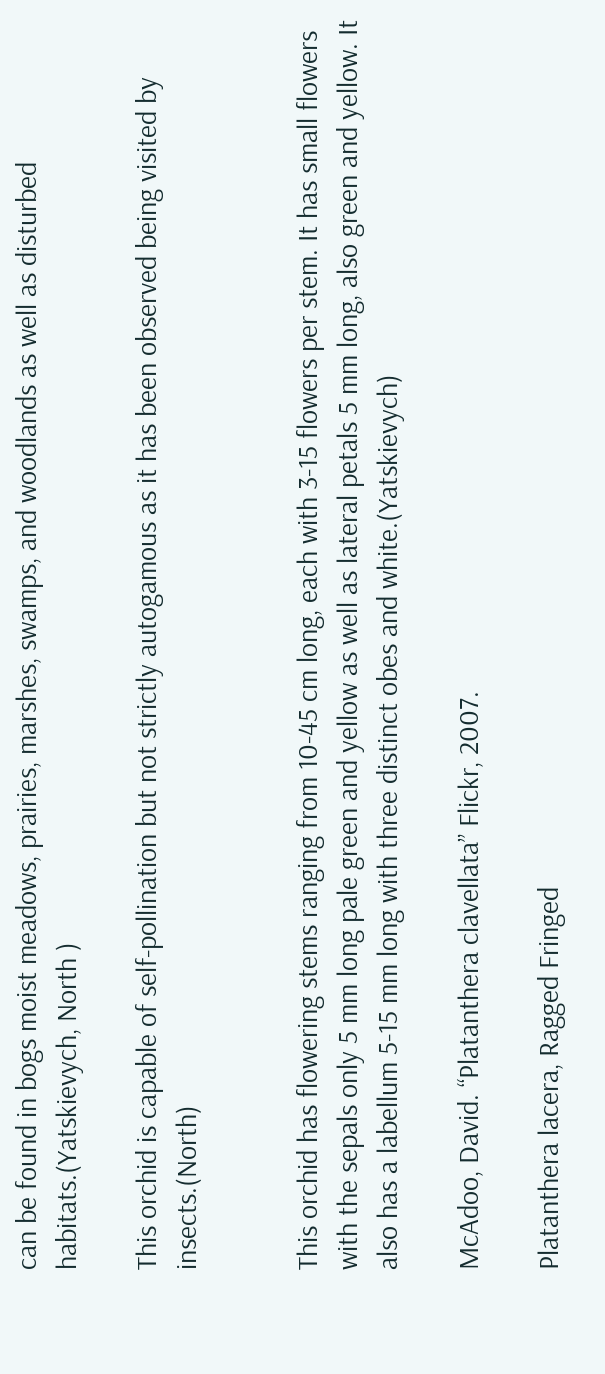can be found in bogs moist meadows, prairies, marshes, swamps, and woodlands as well as disturbed habitats.(Yatskievych, North )

This orchid is capable of self-pollination but not strictly autogamous as it has been observed being visited by insects.(North)


This orchid has flowering stems ranging from 10-45 cm long, each with 3-15 flowers per stem. It has small flowers with the sepals only 5 mm long pale green and yellow as well as lateral petals 5 mm long, also green and yellow. It also has a labellum 5-15 mm long with three distinct obes and white.(Yatskievych)

McAdoo, David. “Platanthera clavellata” Flickr, 2007.

Platanthera lacera, Ragged Fringed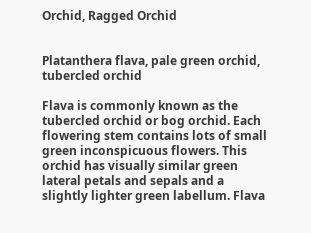Orchid, Ragged Orchid


Platanthera flava, pale green orchid, tubercled orchid

Flava is commonly known as the tubercled orchid or bog orchid. Each flowering stem contains lots of small green inconspicuous flowers. This orchid has visually similar green lateral petals and sepals and a slightly lighter green labellum. Flava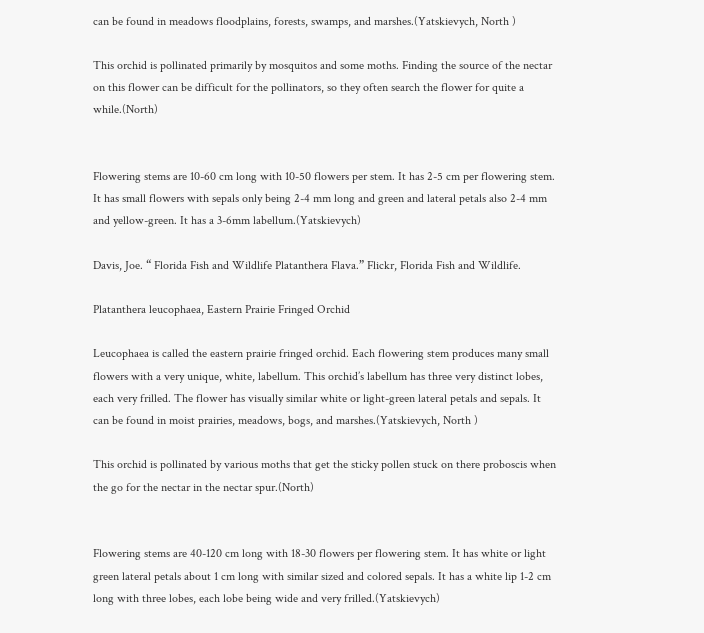can be found in meadows floodplains, forests, swamps, and marshes.(Yatskievych, North )

This orchid is pollinated primarily by mosquitos and some moths. Finding the source of the nectar on this flower can be difficult for the pollinators, so they often search the flower for quite a while.(North)


Flowering stems are 10-60 cm long with 10-50 flowers per stem. It has 2-5 cm per flowering stem. It has small flowers with sepals only being 2-4 mm long and green and lateral petals also 2-4 mm and yellow-green. It has a 3-6mm labellum.(Yatskievych)

Davis, Joe. “ Florida Fish and Wildlife Platanthera Flava.” Flickr, Florida Fish and Wildlife.

Platanthera leucophaea, Eastern Prairie Fringed Orchid

Leucophaea is called the eastern prairie fringed orchid. Each flowering stem produces many small flowers with a very unique, white, labellum. This orchid’s labellum has three very distinct lobes, each very frilled. The flower has visually similar white or light-green lateral petals and sepals. It can be found in moist prairies, meadows, bogs, and marshes.(Yatskievych, North )

This orchid is pollinated by various moths that get the sticky pollen stuck on there proboscis when the go for the nectar in the nectar spur.(North)


Flowering stems are 40-120 cm long with 18-30 flowers per flowering stem. It has white or light green lateral petals about 1 cm long with similar sized and colored sepals. It has a white lip 1-2 cm long with three lobes, each lobe being wide and very frilled.(Yatskievych)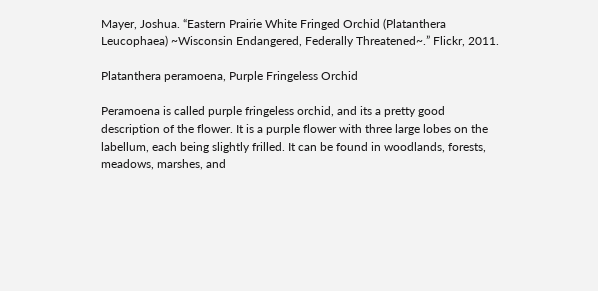Mayer, Joshua. “Eastern Prairie White Fringed Orchid (Platanthera Leucophaea) ~Wisconsin Endangered, Federally Threatened~.” Flickr, 2011.

Platanthera peramoena, Purple Fringeless Orchid

Peramoena is called purple fringeless orchid, and its a pretty good description of the flower. It is a purple flower with three large lobes on the labellum, each being slightly frilled. It can be found in woodlands, forests, meadows, marshes, and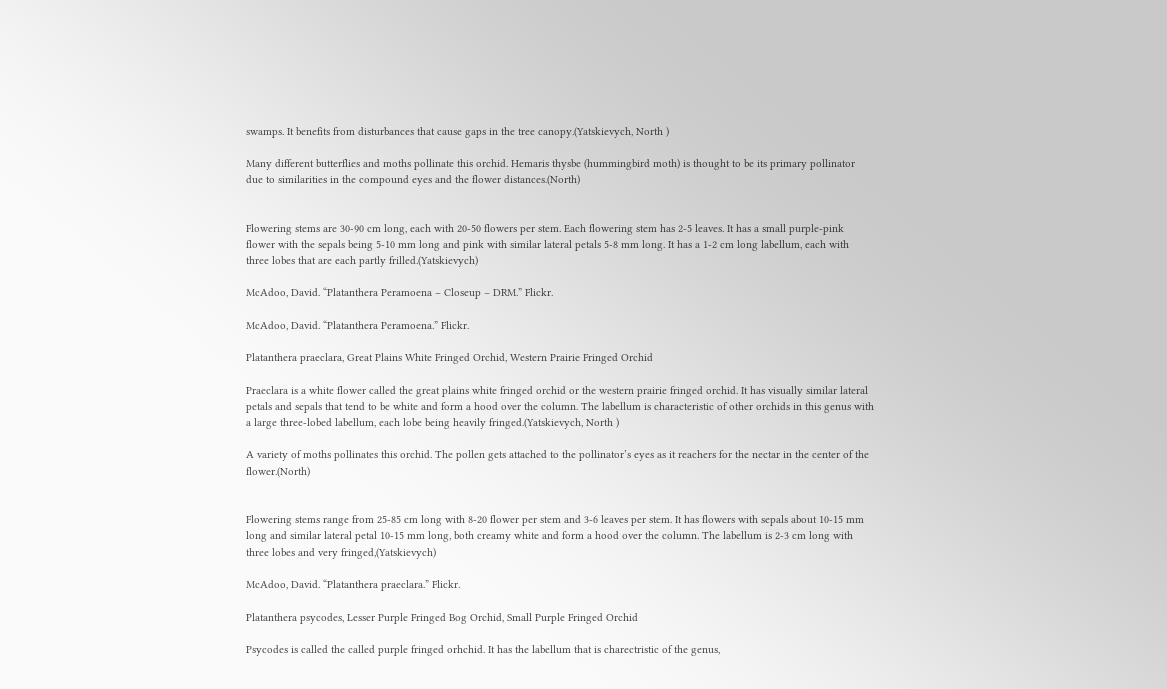swamps. It benefits from disturbances that cause gaps in the tree canopy.(Yatskievych, North )

Many different butterflies and moths pollinate this orchid. Hemaris thysbe (hummingbird moth) is thought to be its primary pollinator due to similarities in the compound eyes and the flower distances.(North)


Flowering stems are 30-90 cm long, each with 20-50 flowers per stem. Each flowering stem has 2-5 leaves. It has a small purple-pink flower with the sepals being 5-10 mm long and pink with similar lateral petals 5-8 mm long. It has a 1-2 cm long labellum, each with three lobes that are each partly frilled.(Yatskievych)

McAdoo, David. “Platanthera Peramoena – Closeup – DRM.” Flickr.

McAdoo, David. “Platanthera Peramoena.” Flickr.

Platanthera praeclara, Great Plains White Fringed Orchid, Western Prairie Fringed Orchid

Praeclara is a white flower called the great plains white fringed orchid or the western prairie fringed orchid. It has visually similar lateral petals and sepals that tend to be white and form a hood over the column. The labellum is characteristic of other orchids in this genus with a large three-lobed labellum, each lobe being heavily fringed.(Yatskievych, North )

A variety of moths pollinates this orchid. The pollen gets attached to the pollinator’s eyes as it reachers for the nectar in the center of the flower.(North)


Flowering stems range from 25-85 cm long with 8-20 flower per stem and 3-6 leaves per stem. It has flowers with sepals about 10-15 mm long and similar lateral petal 10-15 mm long, both creamy white and form a hood over the column. The labellum is 2-3 cm long with three lobes and very fringed,(Yatskievych)

McAdoo, David. “Platanthera praeclara.” Flickr.

Platanthera psycodes, Lesser Purple Fringed Bog Orchid, Small Purple Fringed Orchid

Psycodes is called the called purple fringed orhchid. It has the labellum that is charectristic of the genus,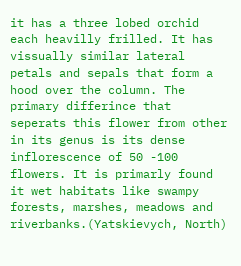it has a three lobed orchid each heavilly frilled. It has vissually similar lateral petals and sepals that form a hood over the column. The primary differince that seperats this flower from other in its genus is its dense inflorescence of 50 -100 flowers. It is primarly found it wet habitats like swampy forests, marshes, meadows and riverbanks.(Yatskievych, North)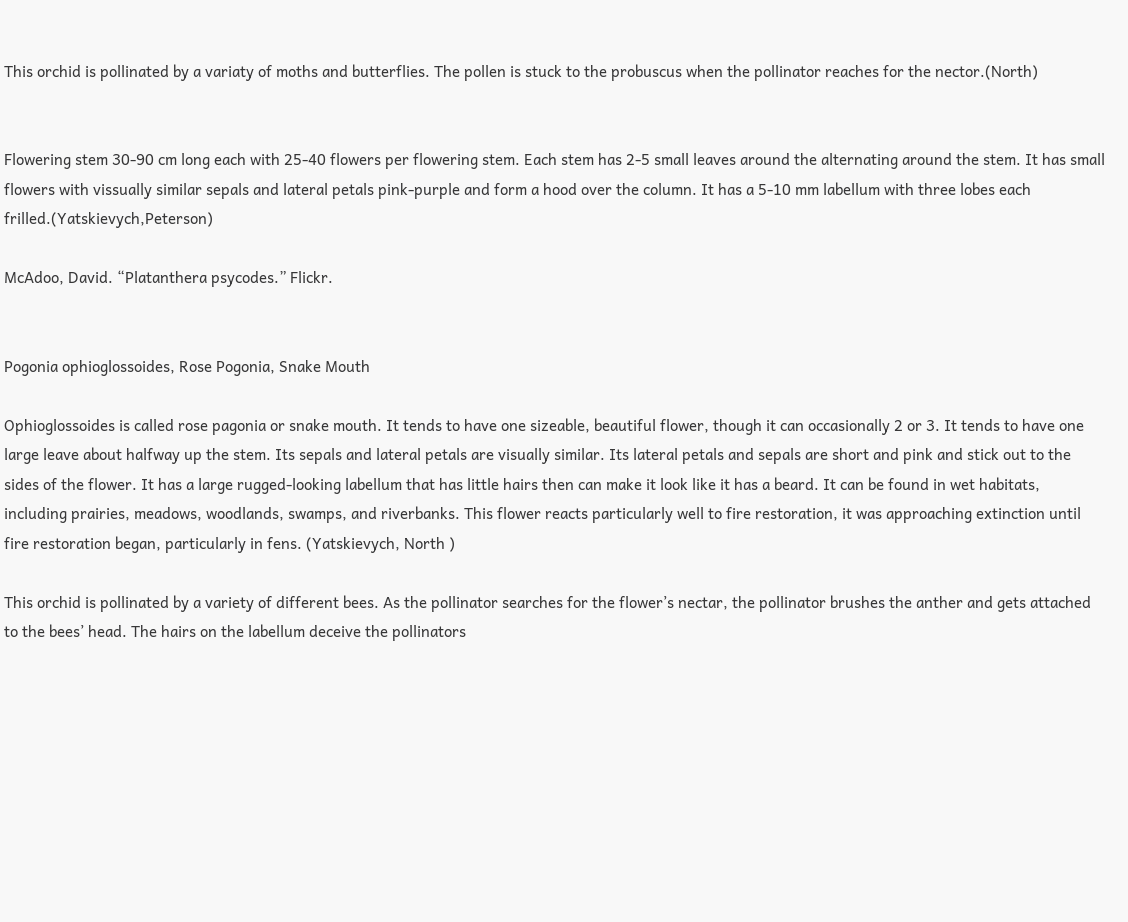This orchid is pollinated by a variaty of moths and butterflies. The pollen is stuck to the probuscus when the pollinator reaches for the nector.(North)


Flowering stem 30-90 cm long each with 25-40 flowers per flowering stem. Each stem has 2-5 small leaves around the alternating around the stem. It has small flowers with vissually similar sepals and lateral petals pink-purple and form a hood over the column. It has a 5-10 mm labellum with three lobes each frilled.(Yatskievych,Peterson)

McAdoo, David. “Platanthera psycodes.” Flickr.


Pogonia ophioglossoides, Rose Pogonia, Snake Mouth

Ophioglossoides is called rose pagonia or snake mouth. It tends to have one sizeable, beautiful flower, though it can occasionally 2 or 3. It tends to have one large leave about halfway up the stem. Its sepals and lateral petals are visually similar. Its lateral petals and sepals are short and pink and stick out to the sides of the flower. It has a large rugged-looking labellum that has little hairs then can make it look like it has a beard. It can be found in wet habitats, including prairies, meadows, woodlands, swamps, and riverbanks. This flower reacts particularly well to fire restoration, it was approaching extinction until fire restoration began, particularly in fens. (Yatskievych, North )

This orchid is pollinated by a variety of different bees. As the pollinator searches for the flower’s nectar, the pollinator brushes the anther and gets attached to the bees’ head. The hairs on the labellum deceive the pollinators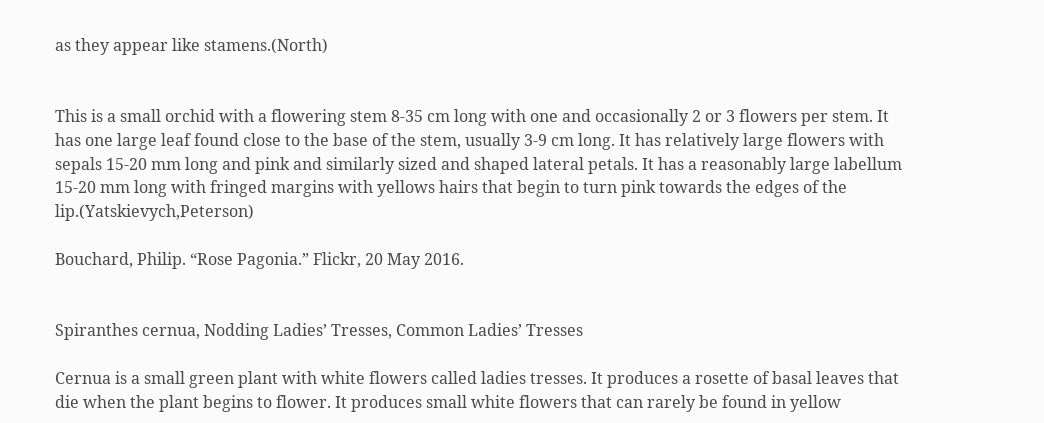as they appear like stamens.(North)


This is a small orchid with a flowering stem 8-35 cm long with one and occasionally 2 or 3 flowers per stem. It has one large leaf found close to the base of the stem, usually 3-9 cm long. It has relatively large flowers with sepals 15-20 mm long and pink and similarly sized and shaped lateral petals. It has a reasonably large labellum 15-20 mm long with fringed margins with yellows hairs that begin to turn pink towards the edges of the lip.(Yatskievych,Peterson)

Bouchard, Philip. “Rose Pagonia.” Flickr, 20 May 2016.


Spiranthes cernua, Nodding Ladies’ Tresses, Common Ladies’ Tresses

Cernua is a small green plant with white flowers called ladies tresses. It produces a rosette of basal leaves that die when the plant begins to flower. It produces small white flowers that can rarely be found in yellow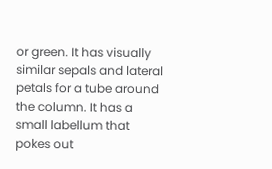or green. It has visually similar sepals and lateral petals for a tube around the column. It has a small labellum that pokes out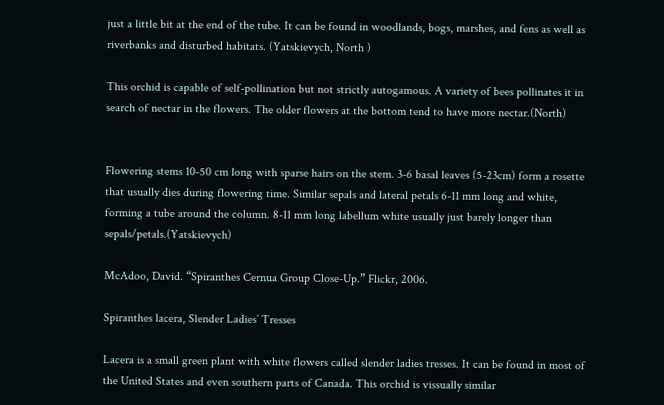just a little bit at the end of the tube. It can be found in woodlands, bogs, marshes, and fens as well as riverbanks and disturbed habitats. (Yatskievych, North )

This orchid is capable of self-pollination but not strictly autogamous. A variety of bees pollinates it in search of nectar in the flowers. The older flowers at the bottom tend to have more nectar.(North)


Flowering stems 10-50 cm long with sparse hairs on the stem. 3-6 basal leaves (5-23cm) form a rosette that usually dies during flowering time. Similar sepals and lateral petals 6-11 mm long and white, forming a tube around the column. 8-11 mm long labellum white usually just barely longer than sepals/petals.(Yatskievych)

McAdoo, David. “Spiranthes Cernua Group Close-Up.” Flickr, 2006.

Spiranthes lacera, Slender Ladies’ Tresses

Lacera is a small green plant with white flowers called slender ladies tresses. It can be found in most of the United States and even southern parts of Canada. This orchid is vissually similar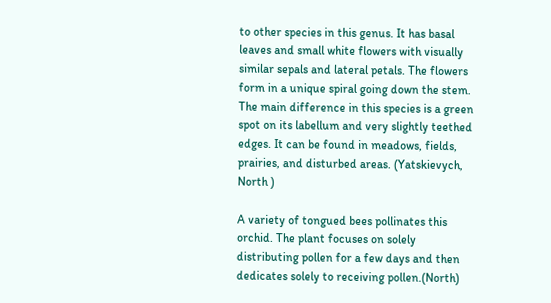to other species in this genus. It has basal leaves and small white flowers with visually similar sepals and lateral petals. The flowers form in a unique spiral going down the stem. The main difference in this species is a green spot on its labellum and very slightly teethed edges. It can be found in meadows, fields, prairies, and disturbed areas. (Yatskievych, North )

A variety of tongued bees pollinates this orchid. The plant focuses on solely distributing pollen for a few days and then dedicates solely to receiving pollen.(North)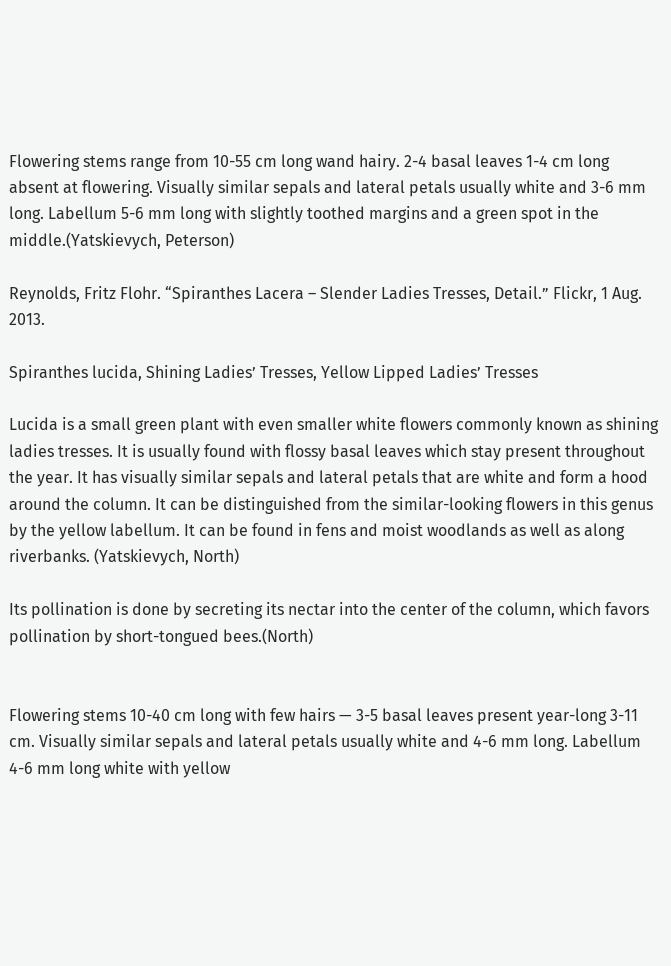Flowering stems range from 10-55 cm long wand hairy. 2-4 basal leaves 1-4 cm long absent at flowering. Visually similar sepals and lateral petals usually white and 3-6 mm long. Labellum 5-6 mm long with slightly toothed margins and a green spot in the middle.(Yatskievych, Peterson)

Reynolds, Fritz Flohr. “Spiranthes Lacera – Slender Ladies Tresses, Detail.” Flickr, 1 Aug. 2013.

Spiranthes lucida, Shining Ladies’ Tresses, Yellow Lipped Ladies’ Tresses

Lucida is a small green plant with even smaller white flowers commonly known as shining ladies tresses. It is usually found with flossy basal leaves which stay present throughout the year. It has visually similar sepals and lateral petals that are white and form a hood around the column. It can be distinguished from the similar-looking flowers in this genus by the yellow labellum. It can be found in fens and moist woodlands as well as along riverbanks. (Yatskievych, North)

Its pollination is done by secreting its nectar into the center of the column, which favors pollination by short-tongued bees.(North)


Flowering stems 10-40 cm long with few hairs — 3-5 basal leaves present year-long 3-11 cm. Visually similar sepals and lateral petals usually white and 4-6 mm long. Labellum 4-6 mm long white with yellow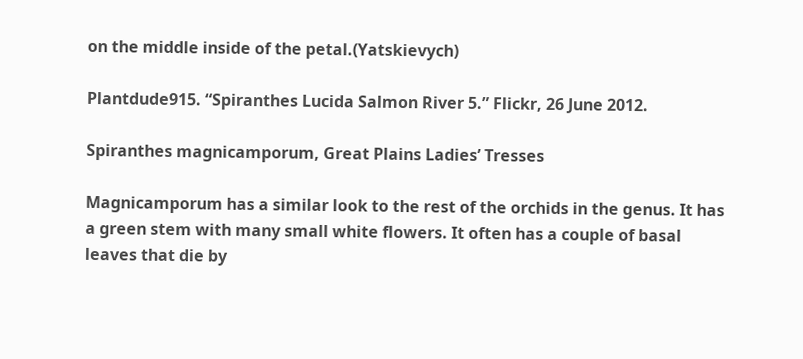on the middle inside of the petal.(Yatskievych)

Plantdude915. “Spiranthes Lucida Salmon River 5.” Flickr, 26 June 2012.

Spiranthes magnicamporum, Great Plains Ladies’ Tresses

Magnicamporum has a similar look to the rest of the orchids in the genus. It has a green stem with many small white flowers. It often has a couple of basal leaves that die by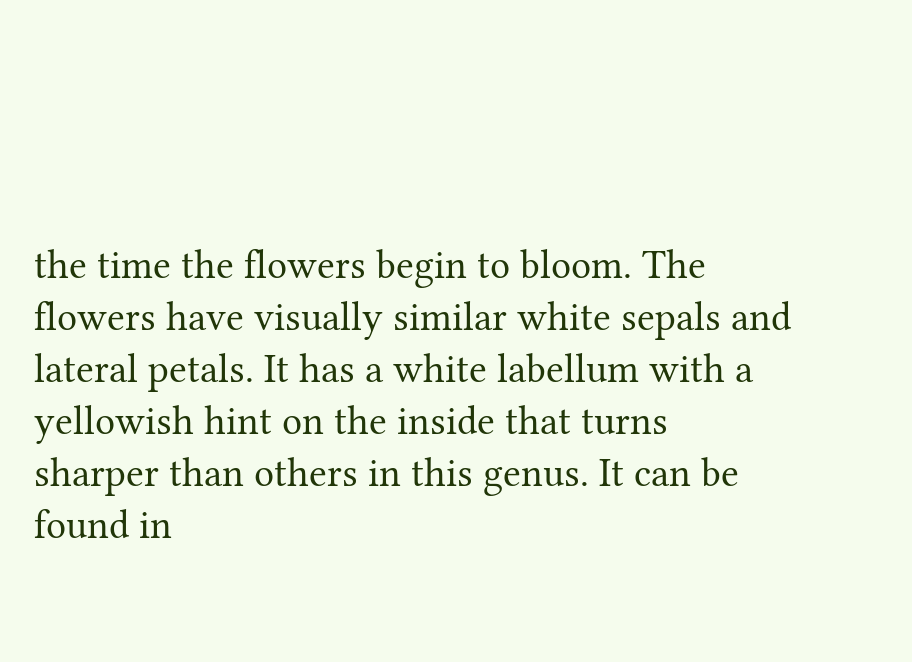the time the flowers begin to bloom. The flowers have visually similar white sepals and lateral petals. It has a white labellum with a yellowish hint on the inside that turns sharper than others in this genus. It can be found in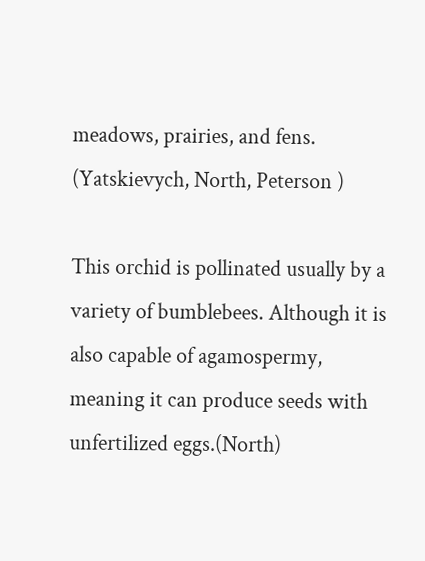meadows, prairies, and fens. (Yatskievych, North, Peterson )

This orchid is pollinated usually by a variety of bumblebees. Although it is also capable of agamospermy, meaning it can produce seeds with unfertilized eggs.(North)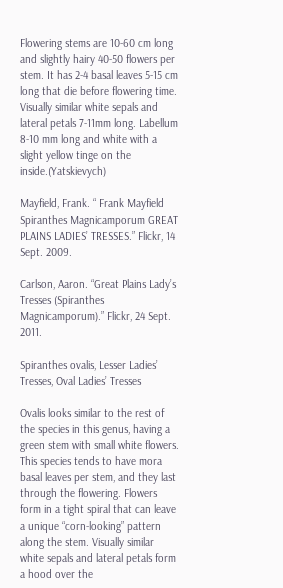Flowering stems are 10-60 cm long and slightly hairy 40-50 flowers per stem. It has 2-4 basal leaves 5-15 cm long that die before flowering time. Visually similar white sepals and lateral petals 7-11mm long. Labellum 8-10 mm long and white with a slight yellow tinge on the inside.(Yatskievych)

Mayfield, Frank. “ Frank Mayfield Spiranthes Magnicamporum GREAT PLAINS LADIES’ TRESSES.” Flickr, 14 Sept. 2009.

Carlson, Aaron. “Great Plains Lady’s Tresses (Spiranthes Magnicamporum).” Flickr, 24 Sept. 2011.

Spiranthes ovalis, Lesser Ladies’ Tresses, Oval Ladies’ Tresses

Ovalis looks similar to the rest of the species in this genus, having a green stem with small white flowers. This species tends to have mora basal leaves per stem, and they last through the flowering. Flowers form in a tight spiral that can leave a unique “corn-looking” pattern along the stem. Visually similar white sepals and lateral petals form a hood over the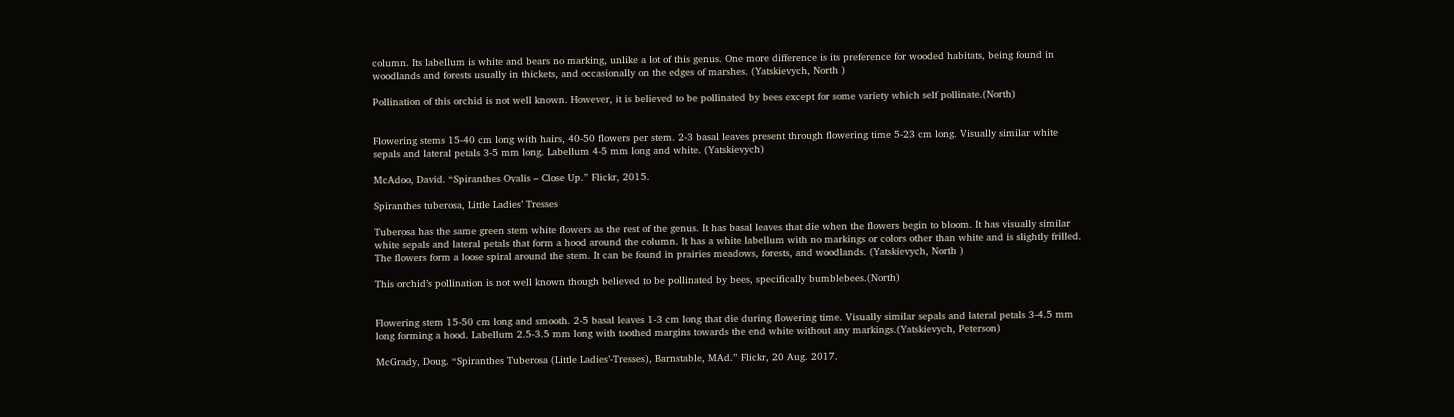column. Its labellum is white and bears no marking, unlike a lot of this genus. One more difference is its preference for wooded habitats, being found in woodlands and forests usually in thickets, and occasionally on the edges of marshes. (Yatskievych, North )

Pollination of this orchid is not well known. However, it is believed to be pollinated by bees except for some variety which self pollinate.(North)


Flowering stems 15-40 cm long with hairs, 40-50 flowers per stem. 2-3 basal leaves present through flowering time 5-23 cm long. Visually similar white sepals and lateral petals 3-5 mm long. Labellum 4-5 mm long and white. (Yatskievych)

McAdoo, David. “Spiranthes Ovalis – Close Up.” Flickr, 2015.

Spiranthes tuberosa, Little Ladies’ Tresses

Tuberosa has the same green stem white flowers as the rest of the genus. It has basal leaves that die when the flowers begin to bloom. It has visually similar white sepals and lateral petals that form a hood around the column. It has a white labellum with no markings or colors other than white and is slightly frilled. The flowers form a loose spiral around the stem. It can be found in prairies meadows, forests, and woodlands. (Yatskievych, North )

This orchid’s pollination is not well known though believed to be pollinated by bees, specifically bumblebees.(North)


Flowering stem 15-50 cm long and smooth. 2-5 basal leaves 1-3 cm long that die during flowering time. Visually similar sepals and lateral petals 3-4.5 mm long forming a hood. Labellum 2.5-3.5 mm long with toothed margins towards the end white without any markings.(Yatskievych, Peterson)

McGrady, Doug. “Spiranthes Tuberosa (Little Ladies’-Tresses), Barnstable, MAd.” Flickr, 20 Aug. 2017.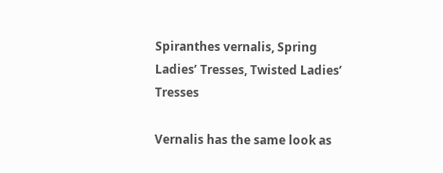Spiranthes vernalis, Spring Ladies’ Tresses, Twisted Ladies’ Tresses

Vernalis has the same look as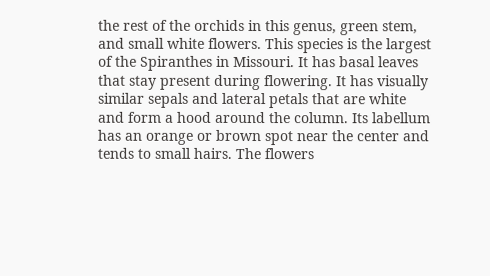the rest of the orchids in this genus, green stem, and small white flowers. This species is the largest of the Spiranthes in Missouri. It has basal leaves that stay present during flowering. It has visually similar sepals and lateral petals that are white and form a hood around the column. Its labellum has an orange or brown spot near the center and tends to small hairs. The flowers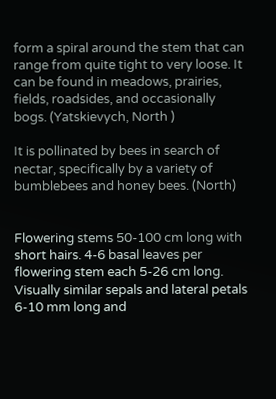form a spiral around the stem that can range from quite tight to very loose. It can be found in meadows, prairies, fields, roadsides, and occasionally bogs. (Yatskievych, North )

It is pollinated by bees in search of nectar, specifically by a variety of bumblebees and honey bees. (North)


Flowering stems 50-100 cm long with short hairs. 4-6 basal leaves per flowering stem each 5-26 cm long. Visually similar sepals and lateral petals 6-10 mm long and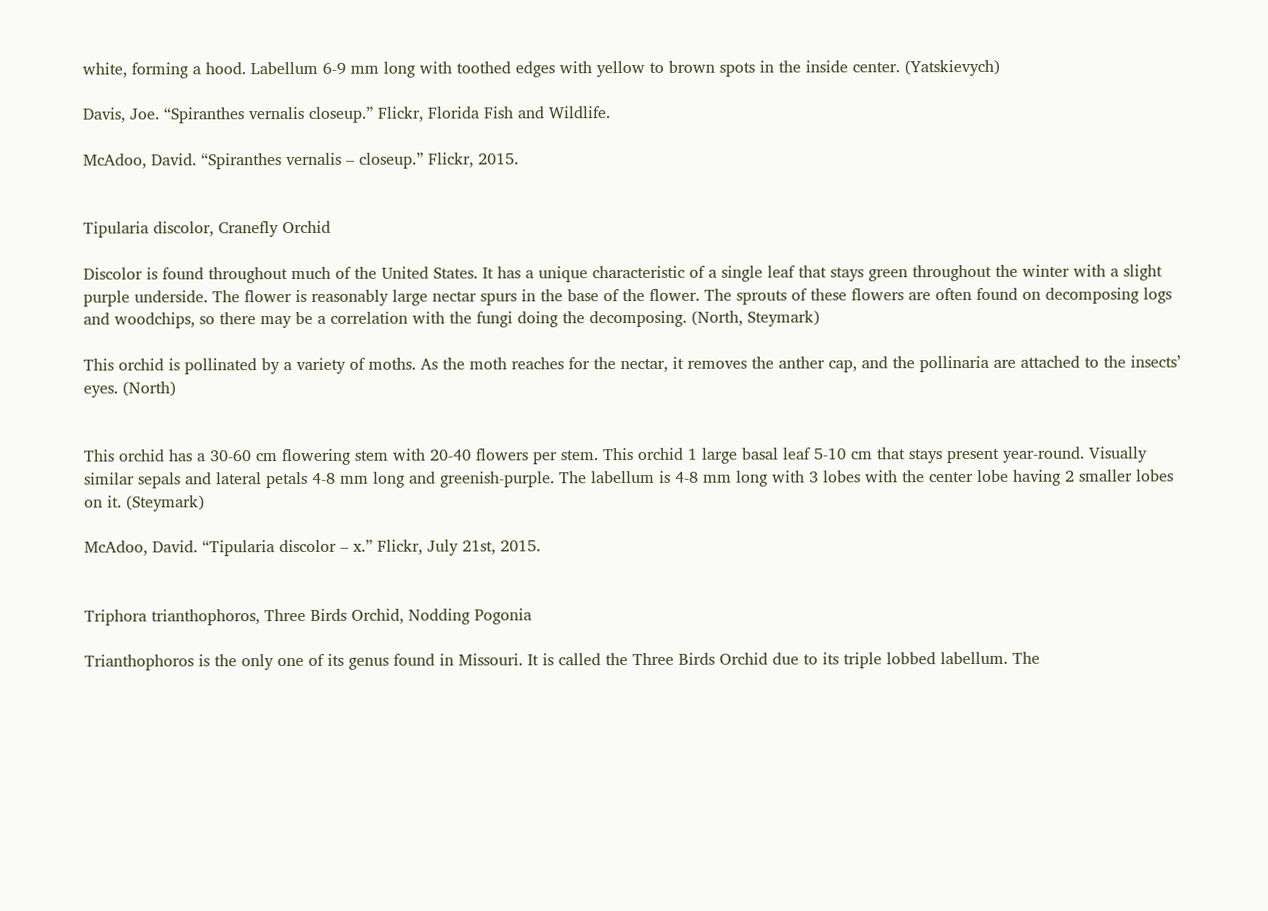white, forming a hood. Labellum 6-9 mm long with toothed edges with yellow to brown spots in the inside center. (Yatskievych)

Davis, Joe. “Spiranthes vernalis closeup.” Flickr, Florida Fish and Wildlife.

McAdoo, David. “Spiranthes vernalis – closeup.” Flickr, 2015.


Tipularia discolor, Cranefly Orchid

Discolor is found throughout much of the United States. It has a unique characteristic of a single leaf that stays green throughout the winter with a slight purple underside. The flower is reasonably large nectar spurs in the base of the flower. The sprouts of these flowers are often found on decomposing logs and woodchips, so there may be a correlation with the fungi doing the decomposing. (North, Steymark)

This orchid is pollinated by a variety of moths. As the moth reaches for the nectar, it removes the anther cap, and the pollinaria are attached to the insects’ eyes. (North)


This orchid has a 30-60 cm flowering stem with 20-40 flowers per stem. This orchid 1 large basal leaf 5-10 cm that stays present year-round. Visually similar sepals and lateral petals 4-8 mm long and greenish-purple. The labellum is 4-8 mm long with 3 lobes with the center lobe having 2 smaller lobes on it. (Steymark)

McAdoo, David. “Tipularia discolor – x.” Flickr, July 21st, 2015.


Triphora trianthophoros, Three Birds Orchid, Nodding Pogonia

Trianthophoros is the only one of its genus found in Missouri. It is called the Three Birds Orchid due to its triple lobbed labellum. The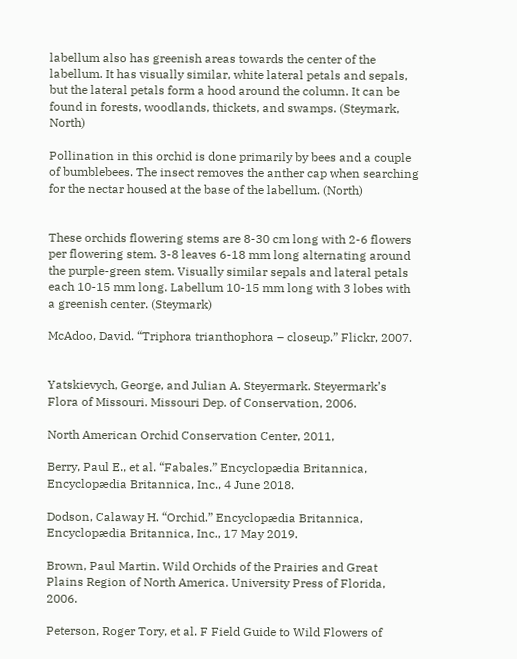labellum also has greenish areas towards the center of the labellum. It has visually similar, white lateral petals and sepals, but the lateral petals form a hood around the column. It can be found in forests, woodlands, thickets, and swamps. (Steymark, North)

Pollination in this orchid is done primarily by bees and a couple of bumblebees. The insect removes the anther cap when searching for the nectar housed at the base of the labellum. (North)


These orchids flowering stems are 8-30 cm long with 2-6 flowers per flowering stem. 3-8 leaves 6-18 mm long alternating around the purple-green stem. Visually similar sepals and lateral petals each 10-15 mm long. Labellum 10-15 mm long with 3 lobes with a greenish center. (Steymark)

McAdoo, David. “Triphora trianthophora – closeup.” Flickr, 2007.


Yatskievych, George, and Julian A. Steyermark. Steyermark’s Flora of Missouri. Missouri Dep. of Conservation, 2006.

North American Orchid Conservation Center, 2011,

Berry, Paul E., et al. “Fabales.” Encyclopædia Britannica, Encyclopædia Britannica, Inc., 4 June 2018.

Dodson, Calaway H. “Orchid.” Encyclopædia Britannica, Encyclopædia Britannica, Inc., 17 May 2019.

Brown, Paul Martin. Wild Orchids of the Prairies and Great Plains Region of North America. University Press of Florida, 2006.

Peterson, Roger Tory, et al. F Field Guide to Wild Flowers of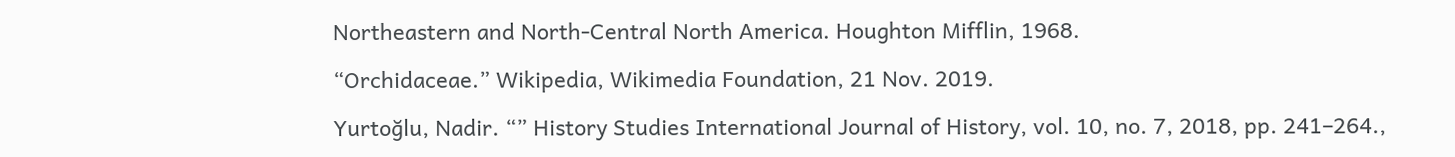Northeastern and North-Central North America. Houghton Mifflin, 1968.

“Orchidaceae.” Wikipedia, Wikimedia Foundation, 21 Nov. 2019.

Yurtoğlu, Nadir. “” History Studies International Journal of History, vol. 10, no. 7, 2018, pp. 241–264.,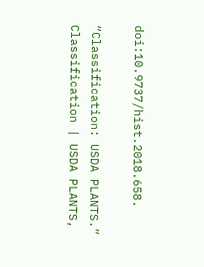doi:10.9737/hist.2018.658.

“Classification: USDA PLANTS.” Classification | USDA PLANTS,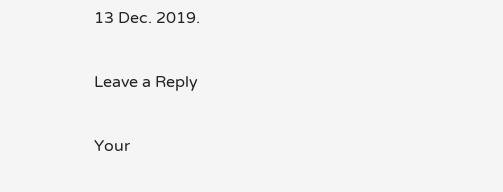13 Dec. 2019.

Leave a Reply

Your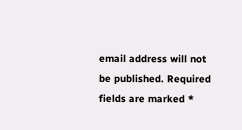email address will not be published. Required fields are marked *